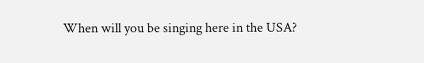When will you be singing here in the USA?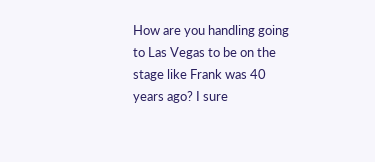How are you handling going to Las Vegas to be on the stage like Frank was 40 years ago? I sure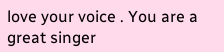love your voice . You are a great singer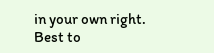in your own right. Best to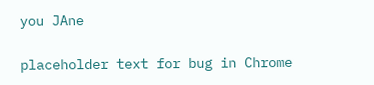you JAne

placeholder text for bug in Chrome